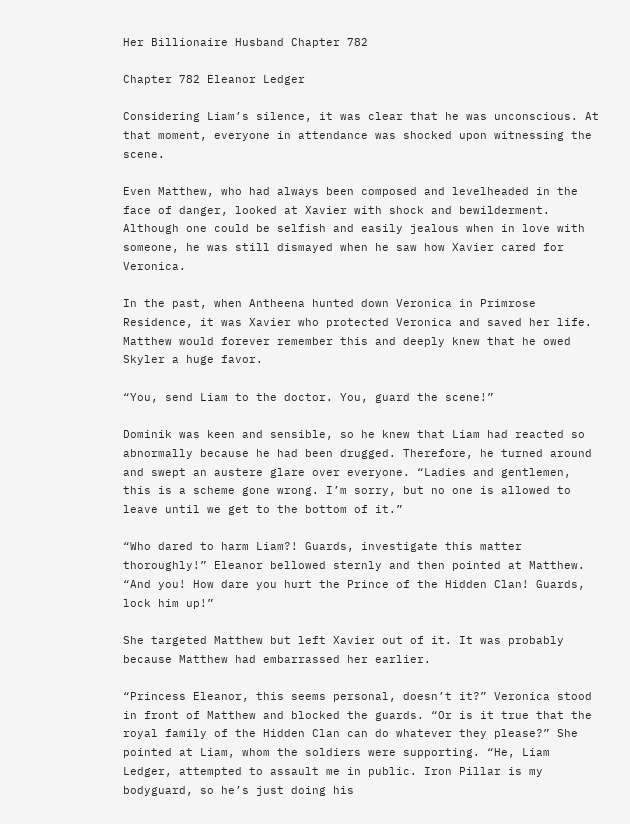Her Billionaire Husband Chapter 782

Chapter 782 Eleanor Ledger

Considering Liam’s silence, it was clear that he was unconscious. At that moment, everyone in attendance was shocked upon witnessing the scene.

Even Matthew, who had always been composed and levelheaded in the face of danger, looked at Xavier with shock and bewilderment. Although one could be selfish and easily jealous when in love with someone, he was still dismayed when he saw how Xavier cared for Veronica.

In the past, when Antheena hunted down Veronica in Primrose Residence, it was Xavier who protected Veronica and saved her life. Matthew would forever remember this and deeply knew that he owed Skyler a huge favor.

“You, send Liam to the doctor. You, guard the scene!”

Dominik was keen and sensible, so he knew that Liam had reacted so abnormally because he had been drugged. Therefore, he turned around and swept an austere glare over everyone. “Ladies and gentlemen, this is a scheme gone wrong. I’m sorry, but no one is allowed to leave until we get to the bottom of it.”

“Who dared to harm Liam?! Guards, investigate this matter thoroughly!” Eleanor bellowed sternly and then pointed at Matthew. “And you! How dare you hurt the Prince of the Hidden Clan! Guards, lock him up!”

She targeted Matthew but left Xavier out of it. It was probably because Matthew had embarrassed her earlier.

“Princess Eleanor, this seems personal, doesn’t it?” Veronica stood in front of Matthew and blocked the guards. “Or is it true that the royal family of the Hidden Clan can do whatever they please?” She pointed at Liam, whom the soldiers were supporting. “He, Liam Ledger, attempted to assault me in public. Iron Pillar is my bodyguard, so he’s just doing his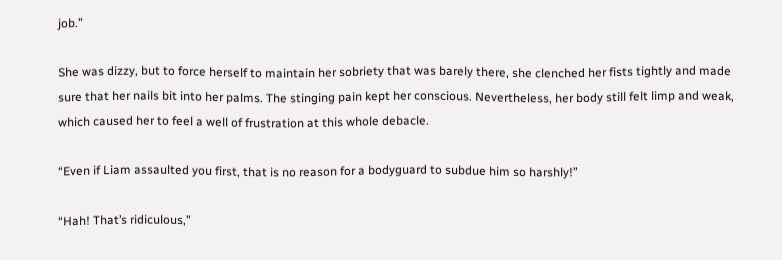job.”

She was dizzy, but to force herself to maintain her sobriety that was barely there, she clenched her fists tightly and made sure that her nails bit into her palms. The stinging pain kept her conscious. Nevertheless, her body still felt limp and weak, which caused her to feel a well of frustration at this whole debacle.

“Even if Liam assaulted you first, that is no reason for a bodyguard to subdue him so harshly!”

“Hah! That’s ridiculous,”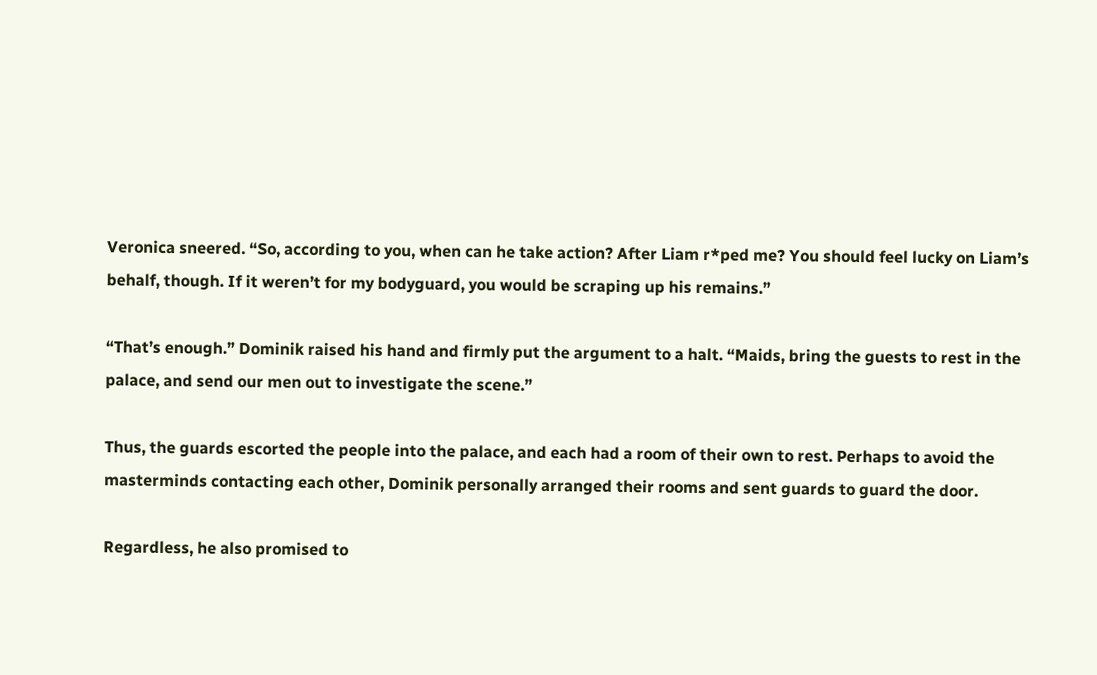Veronica sneered. “So, according to you, when can he take action? After Liam r*ped me? You should feel lucky on Liam’s behalf, though. If it weren’t for my bodyguard, you would be scraping up his remains.”

“That’s enough.” Dominik raised his hand and firmly put the argument to a halt. “Maids, bring the guests to rest in the palace, and send our men out to investigate the scene.”

Thus, the guards escorted the people into the palace, and each had a room of their own to rest. Perhaps to avoid the masterminds contacting each other, Dominik personally arranged their rooms and sent guards to guard the door.

Regardless, he also promised to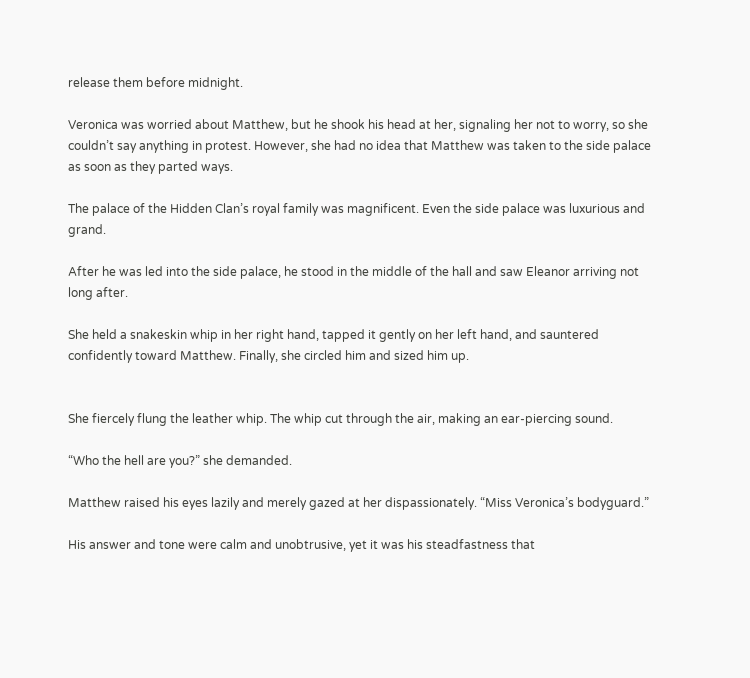release them before midnight.

Veronica was worried about Matthew, but he shook his head at her, signaling her not to worry, so she couldn’t say anything in protest. However, she had no idea that Matthew was taken to the side palace as soon as they parted ways.

The palace of the Hidden Clan’s royal family was magnificent. Even the side palace was luxurious and grand.

After he was led into the side palace, he stood in the middle of the hall and saw Eleanor arriving not long after.

She held a snakeskin whip in her right hand, tapped it gently on her left hand, and sauntered confidently toward Matthew. Finally, she circled him and sized him up.


She fiercely flung the leather whip. The whip cut through the air, making an ear-piercing sound.

“Who the hell are you?” she demanded.

Matthew raised his eyes lazily and merely gazed at her dispassionately. “Miss Veronica’s bodyguard.”

His answer and tone were calm and unobtrusive, yet it was his steadfastness that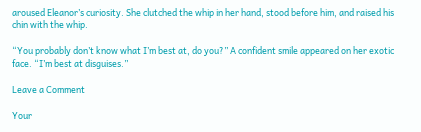aroused Eleanor’s curiosity. She clutched the whip in her hand, stood before him, and raised his chin with the whip.

“You probably don’t know what I’m best at, do you?” A confident smile appeared on her exotic face. “I’m best at disguises.”

Leave a Comment

Your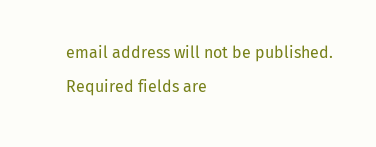email address will not be published. Required fields are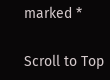marked *

Scroll to Top